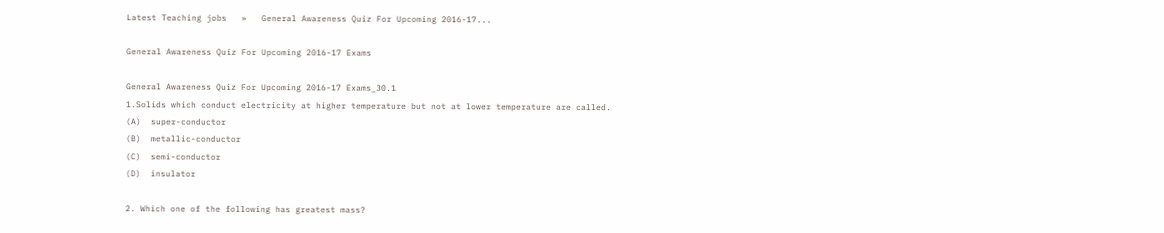Latest Teaching jobs   »   General Awareness Quiz For Upcoming 2016-17...

General Awareness Quiz For Upcoming 2016-17 Exams

General Awareness Quiz For Upcoming 2016-17 Exams_30.1
1.Solids which conduct electricity at higher temperature but not at lower temperature are called.
(A)  super-conductor
(B)  metallic-conductor
(C)  semi-conductor
(D)  insulator

2. Which one of the following has greatest mass?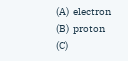(A)  electron
(B)  proton
(C)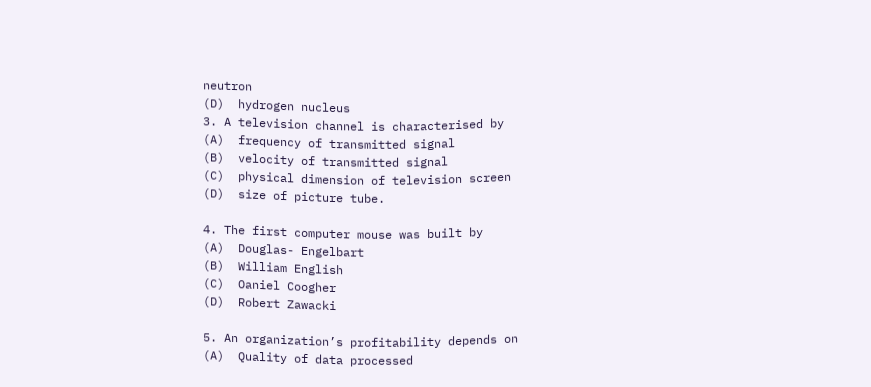neutron
(D)  hydrogen nucleus
3. A television channel is characterised by
(A)  frequency of transmitted signal
(B)  velocity of transmitted signal
(C)  physical dimension of television screen
(D)  size of picture tube.

4. The first computer mouse was built by
(A)  Douglas- Engelbart
(B)  William English
(C)  Oaniel Coogher
(D)  Robert Zawacki

5. An organization’s profitability depends on
(A)  Quality of data processed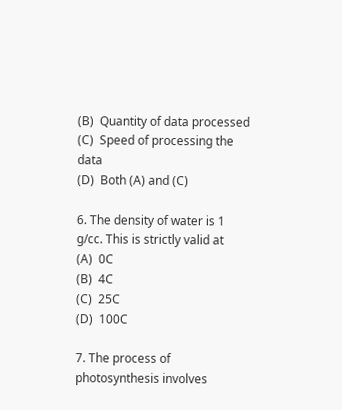(B)  Quantity of data processed
(C)  Speed of processing the data
(D)  Both (A) and (C)

6. The density of water is 1 g/cc. This is strictly valid at
(A)  0C
(B)  4C
(C)  25C
(D)  100C

7. The process of photosynthesis involves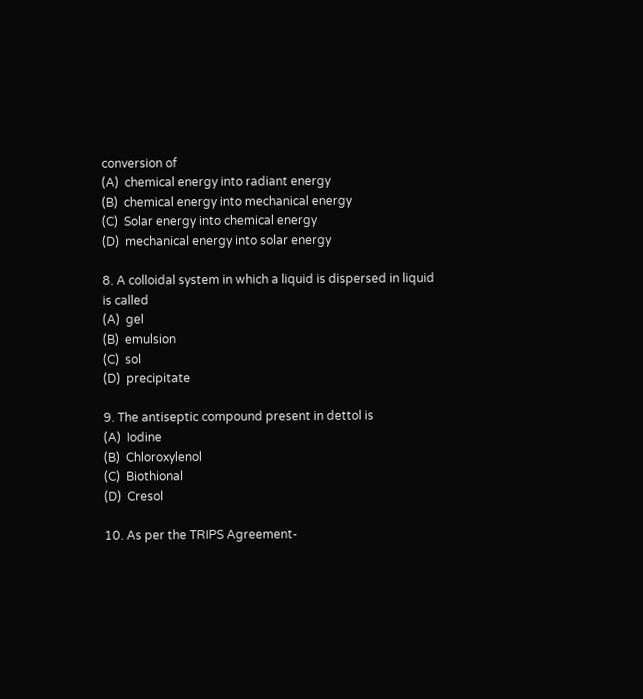conversion of
(A)  chemical energy into radiant energy
(B)  chemical energy into mechanical energy
(C)  Solar energy into chemical energy
(D)  mechanical energy into solar energy

8. A colloidal system in which a liquid is dispersed in liquid is called
(A)  gel
(B)  emulsion
(C)  sol
(D)  precipitate

9. The antiseptic compound present in dettol is
(A)  Iodine
(B)  Chloroxylenol
(C)  Biothional
(D)  Cresol

10. As per the TRIPS Agreement-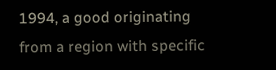1994, a good originating from a region with specific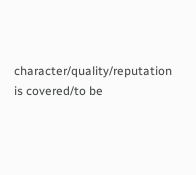character/quality/reputation is covered/to be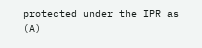protected under the IPR as
(A)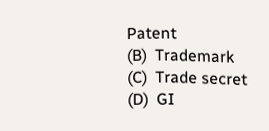Patent
(B)  Trademark
(C)  Trade secret
(D)  GI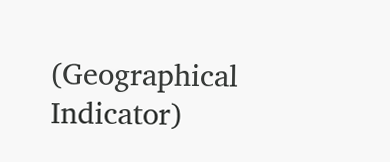(Geographical Indicator)